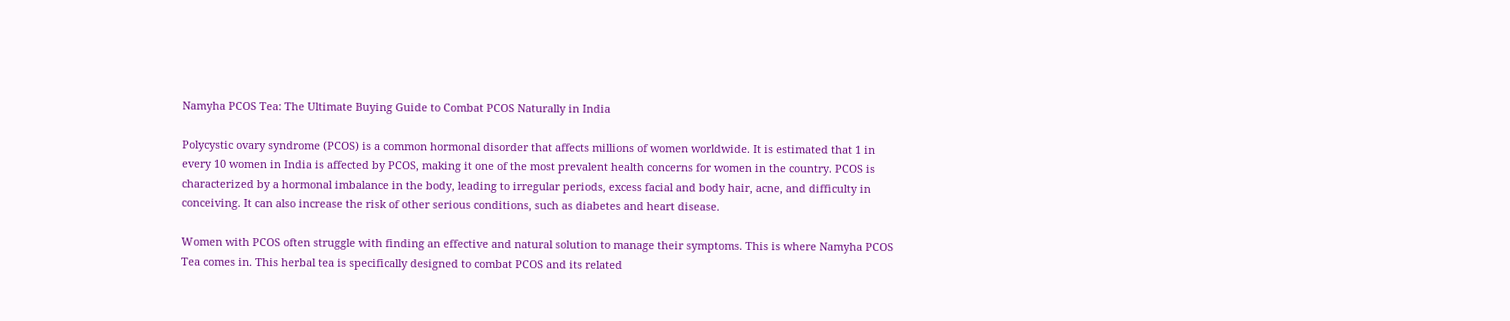Namyha PCOS Tea: The Ultimate Buying Guide to Combat PCOS Naturally in India

Polycystic ovary syndrome (PCOS) is a common hormonal disorder that affects millions of women worldwide. It is estimated that 1 in every 10 women in India is affected by PCOS, making it one of the most prevalent health concerns for women in the country. PCOS is characterized by a hormonal imbalance in the body, leading to irregular periods, excess facial and body hair, acne, and difficulty in conceiving. It can also increase the risk of other serious conditions, such as diabetes and heart disease.

Women with PCOS often struggle with finding an effective and natural solution to manage their symptoms. This is where Namyha PCOS Tea comes in. This herbal tea is specifically designed to combat PCOS and its related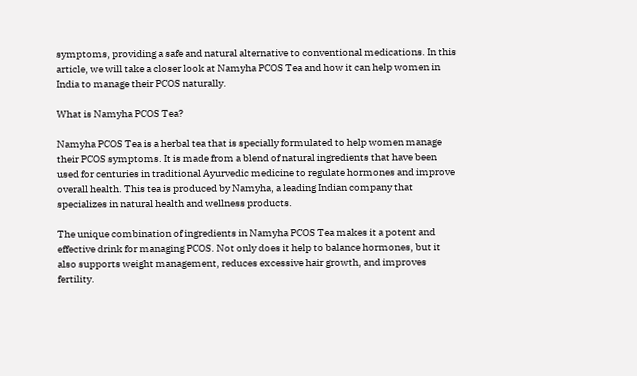symptoms, providing a safe and natural alternative to conventional medications. In this article, we will take a closer look at Namyha PCOS Tea and how it can help women in India to manage their PCOS naturally.

What is Namyha PCOS Tea?

Namyha PCOS Tea is a herbal tea that is specially formulated to help women manage their PCOS symptoms. It is made from a blend of natural ingredients that have been used for centuries in traditional Ayurvedic medicine to regulate hormones and improve overall health. This tea is produced by Namyha, a leading Indian company that specializes in natural health and wellness products.

The unique combination of ingredients in Namyha PCOS Tea makes it a potent and effective drink for managing PCOS. Not only does it help to balance hormones, but it also supports weight management, reduces excessive hair growth, and improves fertility.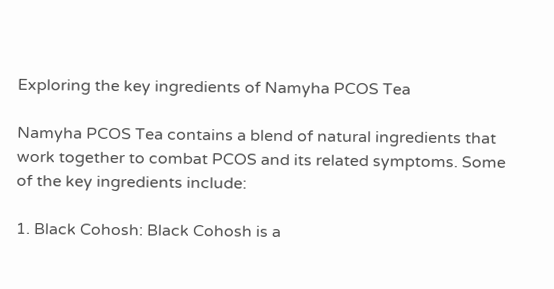Exploring the key ingredients of Namyha PCOS Tea

Namyha PCOS Tea contains a blend of natural ingredients that work together to combat PCOS and its related symptoms. Some of the key ingredients include:

1. Black Cohosh: Black Cohosh is a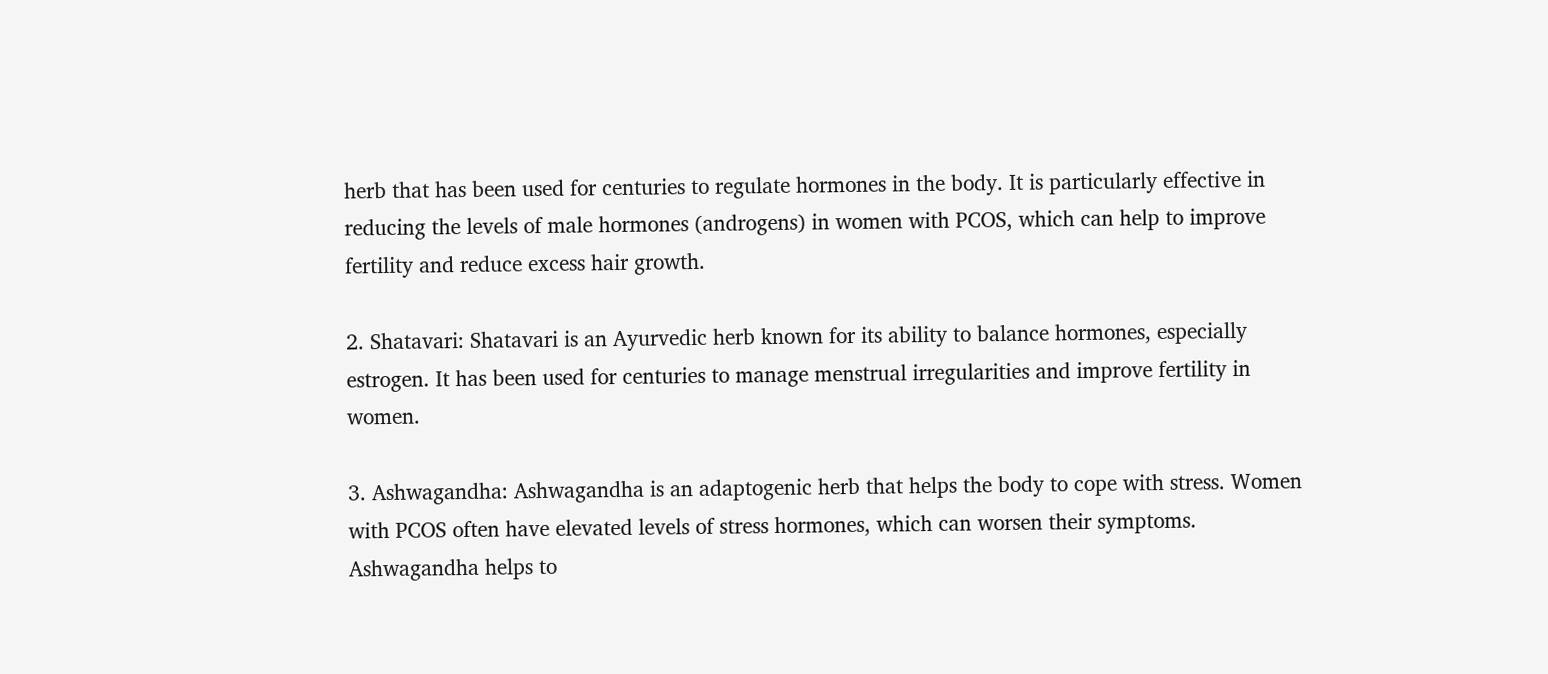herb that has been used for centuries to regulate hormones in the body. It is particularly effective in reducing the levels of male hormones (androgens) in women with PCOS, which can help to improve fertility and reduce excess hair growth.

2. Shatavari: Shatavari is an Ayurvedic herb known for its ability to balance hormones, especially estrogen. It has been used for centuries to manage menstrual irregularities and improve fertility in women.

3. Ashwagandha: Ashwagandha is an adaptogenic herb that helps the body to cope with stress. Women with PCOS often have elevated levels of stress hormones, which can worsen their symptoms. Ashwagandha helps to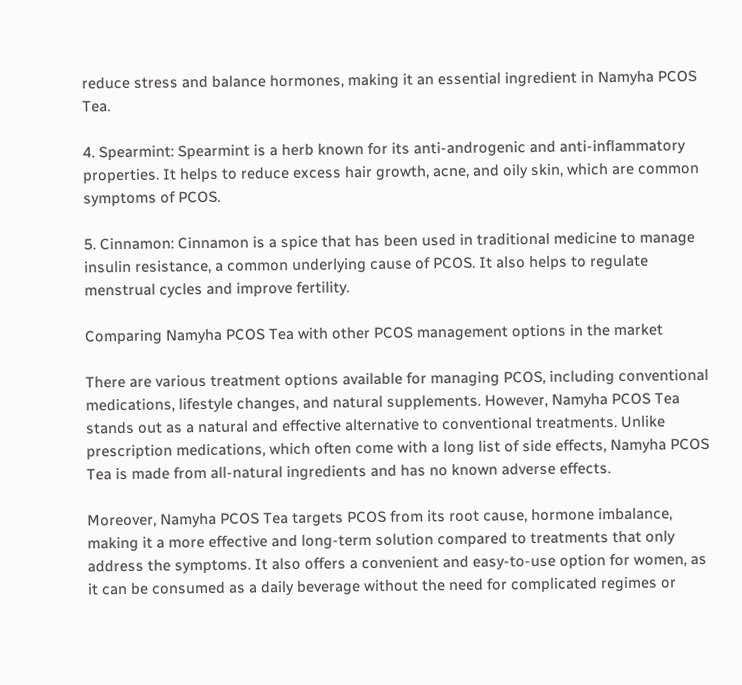reduce stress and balance hormones, making it an essential ingredient in Namyha PCOS Tea.

4. Spearmint: Spearmint is a herb known for its anti-androgenic and anti-inflammatory properties. It helps to reduce excess hair growth, acne, and oily skin, which are common symptoms of PCOS.

5. Cinnamon: Cinnamon is a spice that has been used in traditional medicine to manage insulin resistance, a common underlying cause of PCOS. It also helps to regulate menstrual cycles and improve fertility.

Comparing Namyha PCOS Tea with other PCOS management options in the market

There are various treatment options available for managing PCOS, including conventional medications, lifestyle changes, and natural supplements. However, Namyha PCOS Tea stands out as a natural and effective alternative to conventional treatments. Unlike prescription medications, which often come with a long list of side effects, Namyha PCOS Tea is made from all-natural ingredients and has no known adverse effects.

Moreover, Namyha PCOS Tea targets PCOS from its root cause, hormone imbalance, making it a more effective and long-term solution compared to treatments that only address the symptoms. It also offers a convenient and easy-to-use option for women, as it can be consumed as a daily beverage without the need for complicated regimes or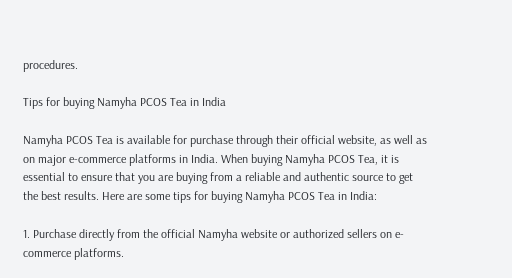procedures.

Tips for buying Namyha PCOS Tea in India

Namyha PCOS Tea is available for purchase through their official website, as well as on major e-commerce platforms in India. When buying Namyha PCOS Tea, it is essential to ensure that you are buying from a reliable and authentic source to get the best results. Here are some tips for buying Namyha PCOS Tea in India:

1. Purchase directly from the official Namyha website or authorized sellers on e-commerce platforms.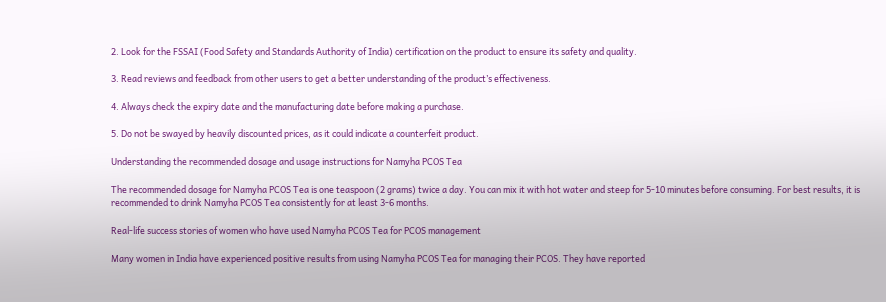2. Look for the FSSAI (Food Safety and Standards Authority of India) certification on the product to ensure its safety and quality.

3. Read reviews and feedback from other users to get a better understanding of the product’s effectiveness.

4. Always check the expiry date and the manufacturing date before making a purchase.

5. Do not be swayed by heavily discounted prices, as it could indicate a counterfeit product.

Understanding the recommended dosage and usage instructions for Namyha PCOS Tea

The recommended dosage for Namyha PCOS Tea is one teaspoon (2 grams) twice a day. You can mix it with hot water and steep for 5-10 minutes before consuming. For best results, it is recommended to drink Namyha PCOS Tea consistently for at least 3-6 months.

Real-life success stories of women who have used Namyha PCOS Tea for PCOS management

Many women in India have experienced positive results from using Namyha PCOS Tea for managing their PCOS. They have reported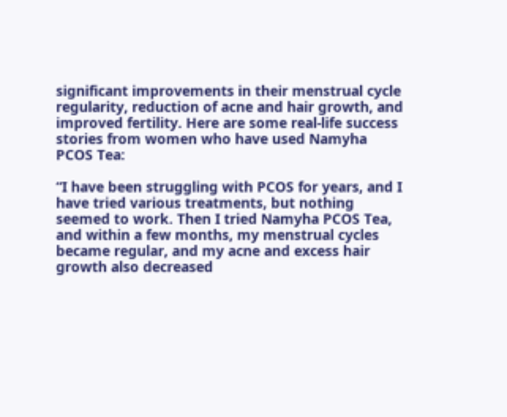significant improvements in their menstrual cycle regularity, reduction of acne and hair growth, and improved fertility. Here are some real-life success stories from women who have used Namyha PCOS Tea:

“I have been struggling with PCOS for years, and I have tried various treatments, but nothing seemed to work. Then I tried Namyha PCOS Tea, and within a few months, my menstrual cycles became regular, and my acne and excess hair growth also decreased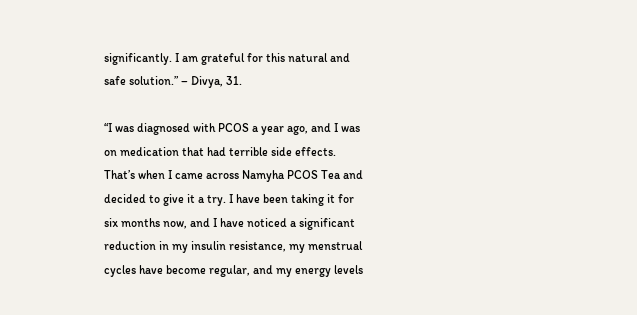significantly. I am grateful for this natural and safe solution.” – Divya, 31.

“I was diagnosed with PCOS a year ago, and I was on medication that had terrible side effects. That’s when I came across Namyha PCOS Tea and decided to give it a try. I have been taking it for six months now, and I have noticed a significant reduction in my insulin resistance, my menstrual cycles have become regular, and my energy levels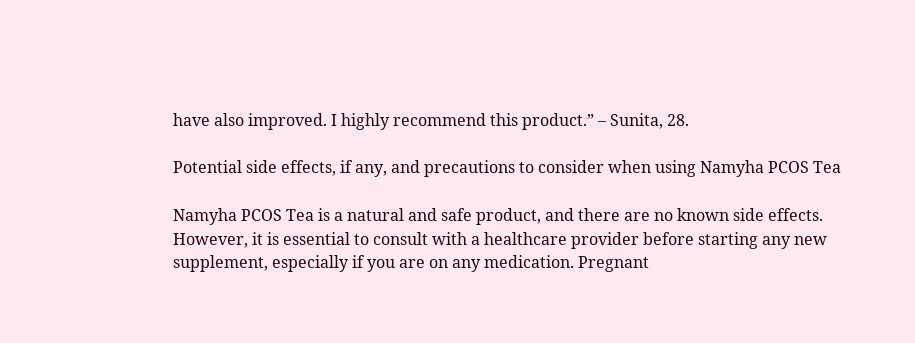have also improved. I highly recommend this product.” – Sunita, 28.

Potential side effects, if any, and precautions to consider when using Namyha PCOS Tea

Namyha PCOS Tea is a natural and safe product, and there are no known side effects. However, it is essential to consult with a healthcare provider before starting any new supplement, especially if you are on any medication. Pregnant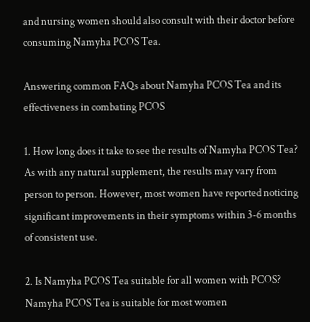and nursing women should also consult with their doctor before consuming Namyha PCOS Tea.

Answering common FAQs about Namyha PCOS Tea and its effectiveness in combating PCOS

1. How long does it take to see the results of Namyha PCOS Tea?
As with any natural supplement, the results may vary from person to person. However, most women have reported noticing significant improvements in their symptoms within 3-6 months of consistent use.

2. Is Namyha PCOS Tea suitable for all women with PCOS?
Namyha PCOS Tea is suitable for most women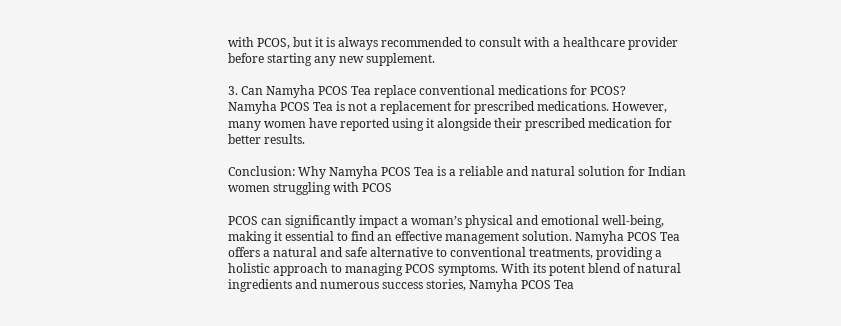with PCOS, but it is always recommended to consult with a healthcare provider before starting any new supplement.

3. Can Namyha PCOS Tea replace conventional medications for PCOS?
Namyha PCOS Tea is not a replacement for prescribed medications. However, many women have reported using it alongside their prescribed medication for better results.

Conclusion: Why Namyha PCOS Tea is a reliable and natural solution for Indian women struggling with PCOS

PCOS can significantly impact a woman’s physical and emotional well-being, making it essential to find an effective management solution. Namyha PCOS Tea offers a natural and safe alternative to conventional treatments, providing a holistic approach to managing PCOS symptoms. With its potent blend of natural ingredients and numerous success stories, Namyha PCOS Tea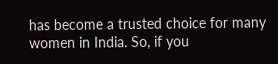has become a trusted choice for many women in India. So, if you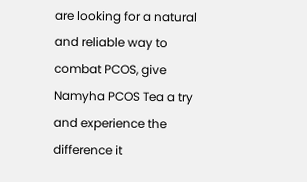are looking for a natural and reliable way to combat PCOS, give Namyha PCOS Tea a try and experience the difference it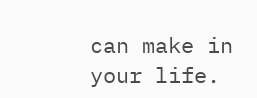can make in your life.